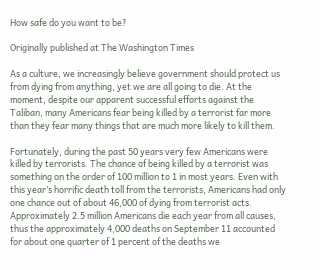How safe do you want to be?

Originally published at The Washington Times

As a culture, we increasingly believe government should protect us from dying from anything, yet we are all going to die. At the moment, despite our apparent successful efforts against the Taliban, many Americans fear being killed by a terrorist far more than they fear many things that are much more likely to kill them.

Fortunately, during the past 50 years very few Americans were killed by terrorists. The chance of being killed by a terrorist was something on the order of 100 million to 1 in most years. Even with this year’s horrific death toll from the terrorists, Americans had only one chance out of about 46,000 of dying from terrorist acts. Approximately 2.5 million Americans die each year from all causes, thus the approximately 4,000 deaths on September 11 accounted for about one quarter of 1 percent of the deaths we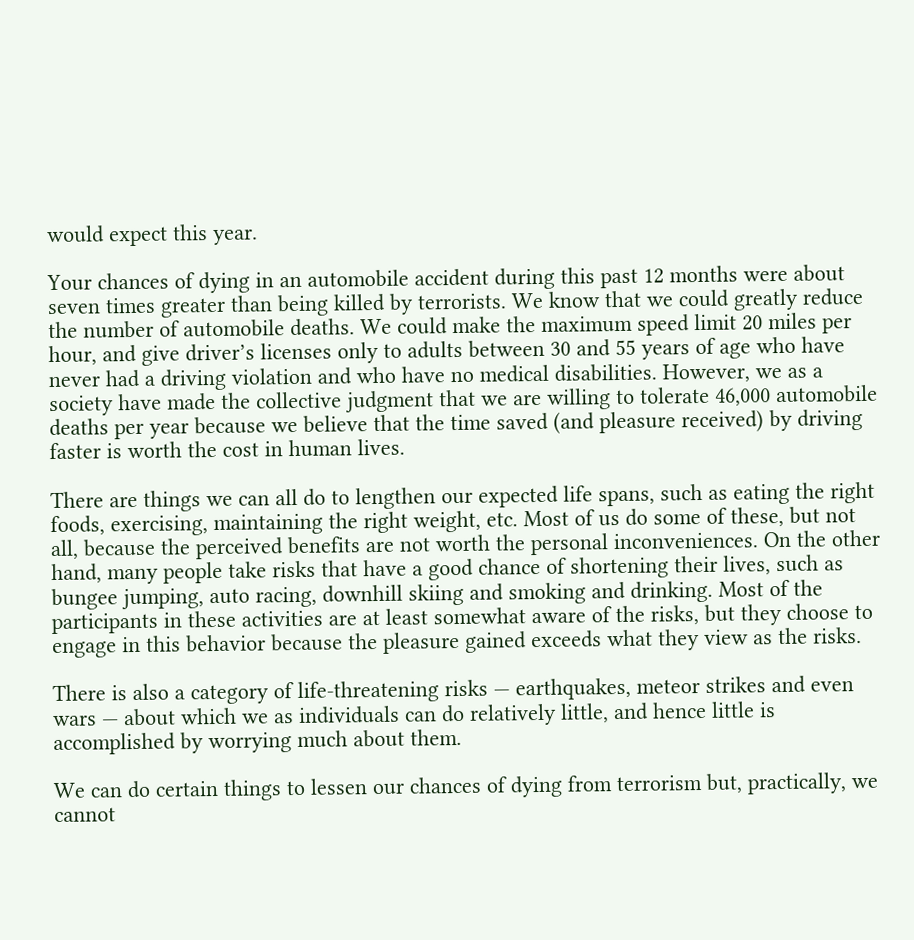would expect this year.

Your chances of dying in an automobile accident during this past 12 months were about seven times greater than being killed by terrorists. We know that we could greatly reduce the number of automobile deaths. We could make the maximum speed limit 20 miles per hour, and give driver’s licenses only to adults between 30 and 55 years of age who have never had a driving violation and who have no medical disabilities. However, we as a society have made the collective judgment that we are willing to tolerate 46,000 automobile deaths per year because we believe that the time saved (and pleasure received) by driving faster is worth the cost in human lives.

There are things we can all do to lengthen our expected life spans, such as eating the right foods, exercising, maintaining the right weight, etc. Most of us do some of these, but not all, because the perceived benefits are not worth the personal inconveniences. On the other hand, many people take risks that have a good chance of shortening their lives, such as bungee jumping, auto racing, downhill skiing and smoking and drinking. Most of the participants in these activities are at least somewhat aware of the risks, but they choose to engage in this behavior because the pleasure gained exceeds what they view as the risks.

There is also a category of life-threatening risks — earthquakes, meteor strikes and even wars — about which we as individuals can do relatively little, and hence little is accomplished by worrying much about them.

We can do certain things to lessen our chances of dying from terrorism but, practically, we cannot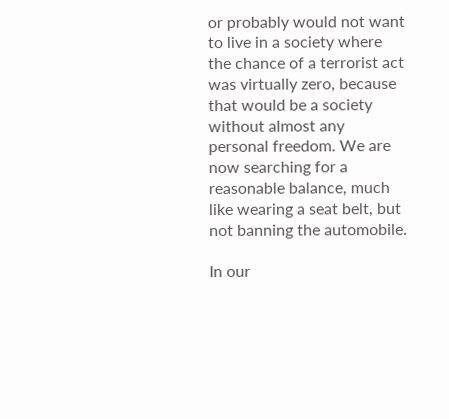or probably would not want to live in a society where the chance of a terrorist act was virtually zero, because that would be a society without almost any personal freedom. We are now searching for a reasonable balance, much like wearing a seat belt, but not banning the automobile.

In our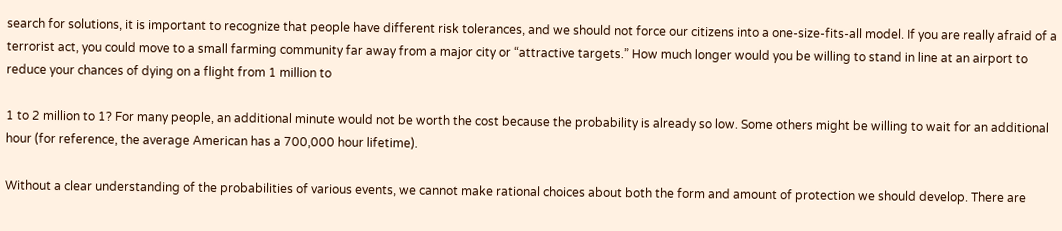search for solutions, it is important to recognize that people have different risk tolerances, and we should not force our citizens into a one-size-fits-all model. If you are really afraid of a terrorist act, you could move to a small farming community far away from a major city or “attractive targets.” How much longer would you be willing to stand in line at an airport to reduce your chances of dying on a flight from 1 million to

1 to 2 million to 1? For many people, an additional minute would not be worth the cost because the probability is already so low. Some others might be willing to wait for an additional hour (for reference, the average American has a 700,000 hour lifetime).

Without a clear understanding of the probabilities of various events, we cannot make rational choices about both the form and amount of protection we should develop. There are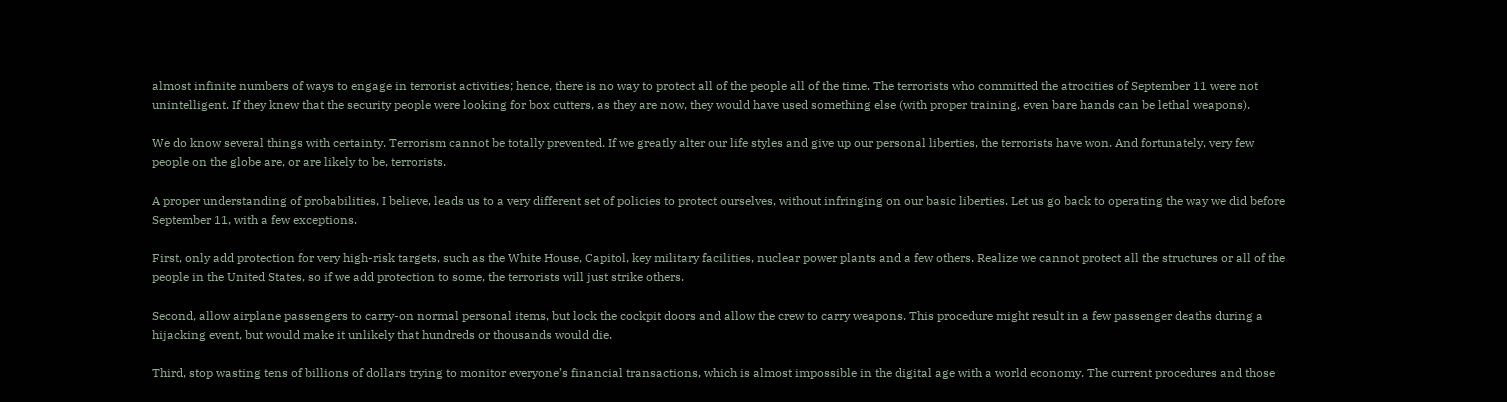almost infinite numbers of ways to engage in terrorist activities; hence, there is no way to protect all of the people all of the time. The terrorists who committed the atrocities of September 11 were not unintelligent. If they knew that the security people were looking for box cutters, as they are now, they would have used something else (with proper training, even bare hands can be lethal weapons).

We do know several things with certainty. Terrorism cannot be totally prevented. If we greatly alter our life styles and give up our personal liberties, the terrorists have won. And fortunately, very few people on the globe are, or are likely to be, terrorists.

A proper understanding of probabilities, I believe, leads us to a very different set of policies to protect ourselves, without infringing on our basic liberties. Let us go back to operating the way we did before September 11, with a few exceptions.

First, only add protection for very high-risk targets, such as the White House, Capitol, key military facilities, nuclear power plants and a few others. Realize we cannot protect all the structures or all of the people in the United States, so if we add protection to some, the terrorists will just strike others.

Second, allow airplane passengers to carry-on normal personal items, but lock the cockpit doors and allow the crew to carry weapons. This procedure might result in a few passenger deaths during a hijacking event, but would make it unlikely that hundreds or thousands would die.

Third, stop wasting tens of billions of dollars trying to monitor everyone’s financial transactions, which is almost impossible in the digital age with a world economy. The current procedures and those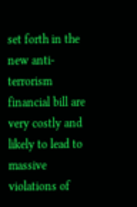set forth in the new anti-terrorism financial bill are very costly and likely to lead to massive violations of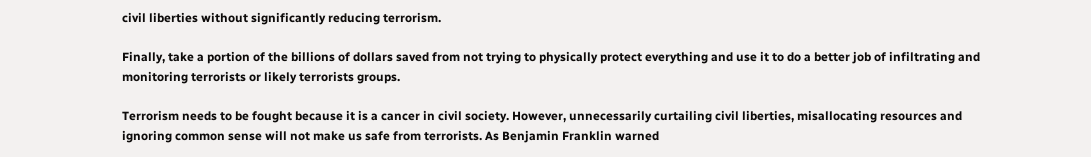civil liberties without significantly reducing terrorism.

Finally, take a portion of the billions of dollars saved from not trying to physically protect everything and use it to do a better job of infiltrating and monitoring terrorists or likely terrorists groups.

Terrorism needs to be fought because it is a cancer in civil society. However, unnecessarily curtailing civil liberties, misallocating resources and ignoring common sense will not make us safe from terrorists. As Benjamin Franklin warned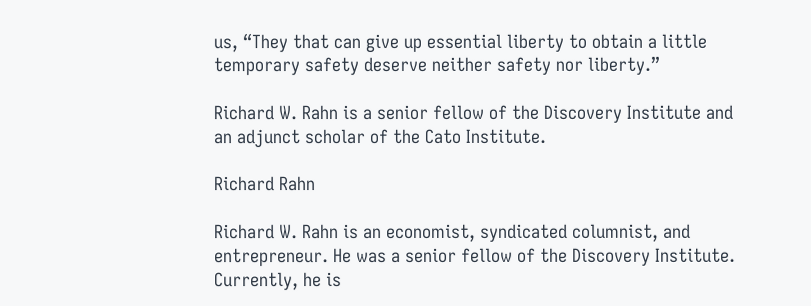us, “They that can give up essential liberty to obtain a little temporary safety deserve neither safety nor liberty.”

Richard W. Rahn is a senior fellow of the Discovery Institute and an adjunct scholar of the Cato Institute.

Richard Rahn

Richard W. Rahn is an economist, syndicated columnist, and entrepreneur. He was a senior fellow of the Discovery Institute. Currently, he is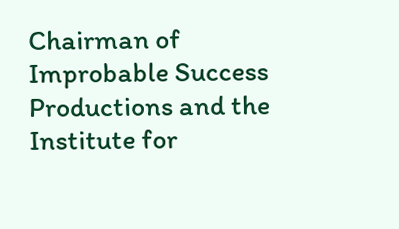Chairman of Improbable Success Productions and the Institute for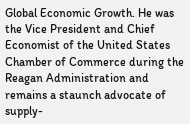Global Economic Growth. He was the Vice President and Chief Economist of the United States Chamber of Commerce during the Reagan Administration and remains a staunch advocate of supply-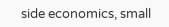side economics, small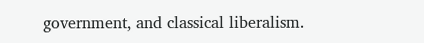government, and classical liberalism.